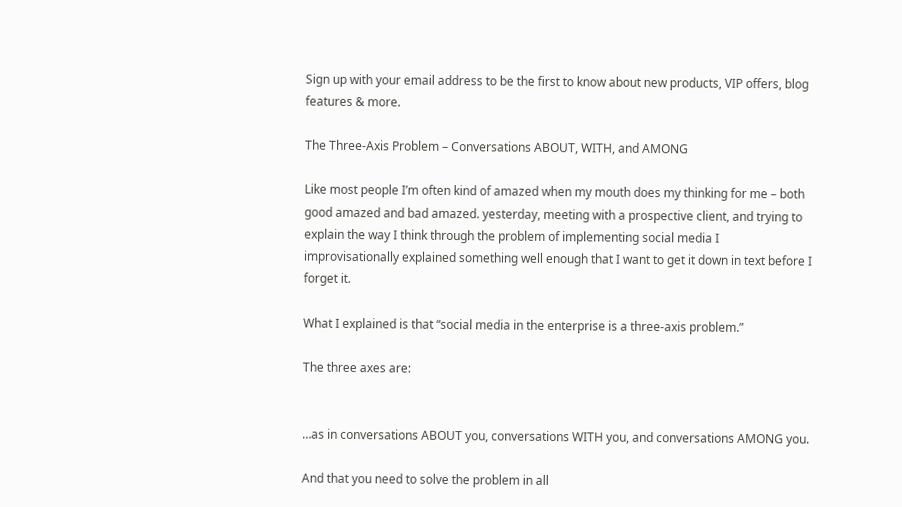Sign up with your email address to be the first to know about new products, VIP offers, blog features & more.

The Three-Axis Problem – Conversations ABOUT, WITH, and AMONG

Like most people I’m often kind of amazed when my mouth does my thinking for me – both good amazed and bad amazed. yesterday, meeting with a prospective client, and trying to explain the way I think through the problem of implementing social media I improvisationally explained something well enough that I want to get it down in text before I forget it.

What I explained is that “social media in the enterprise is a three-axis problem.”

The three axes are:


…as in conversations ABOUT you, conversations WITH you, and conversations AMONG you.

And that you need to solve the problem in all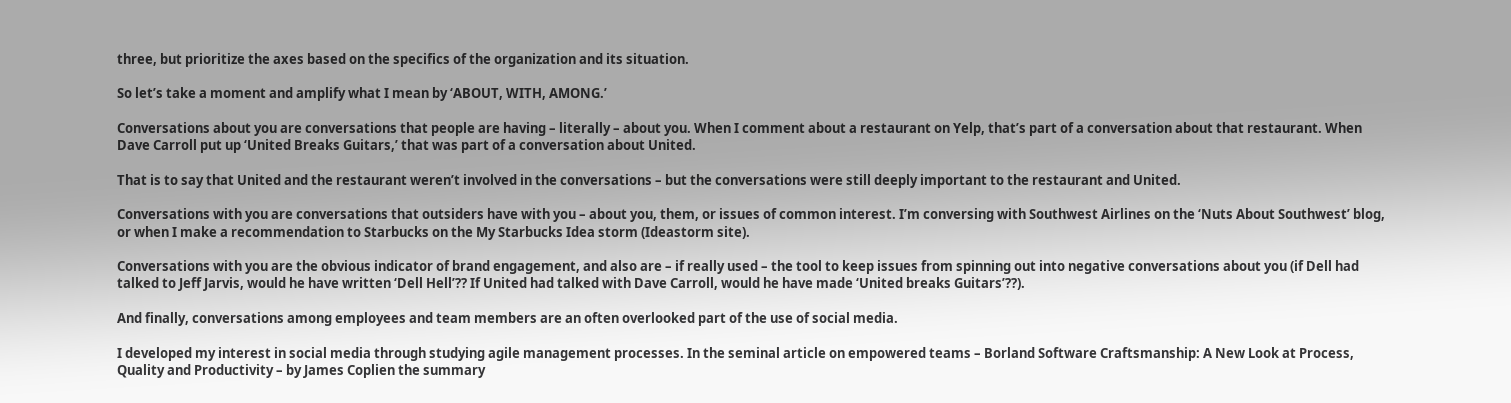three, but prioritize the axes based on the specifics of the organization and its situation.

So let’s take a moment and amplify what I mean by ‘ABOUT, WITH, AMONG.’

Conversations about you are conversations that people are having – literally – about you. When I comment about a restaurant on Yelp, that’s part of a conversation about that restaurant. When Dave Carroll put up ‘United Breaks Guitars,’ that was part of a conversation about United.

That is to say that United and the restaurant weren’t involved in the conversations – but the conversations were still deeply important to the restaurant and United.

Conversations with you are conversations that outsiders have with you – about you, them, or issues of common interest. I’m conversing with Southwest Airlines on the ‘Nuts About Southwest’ blog, or when I make a recommendation to Starbucks on the My Starbucks Idea storm (Ideastorm site).

Conversations with you are the obvious indicator of brand engagement, and also are – if really used – the tool to keep issues from spinning out into negative conversations about you (if Dell had talked to Jeff Jarvis, would he have written ‘Dell Hell’?? If United had talked with Dave Carroll, would he have made ‘United breaks Guitars’??).

And finally, conversations among employees and team members are an often overlooked part of the use of social media.

I developed my interest in social media through studying agile management processes. In the seminal article on empowered teams – Borland Software Craftsmanship: A New Look at Process, Quality and Productivity – by James Coplien the summary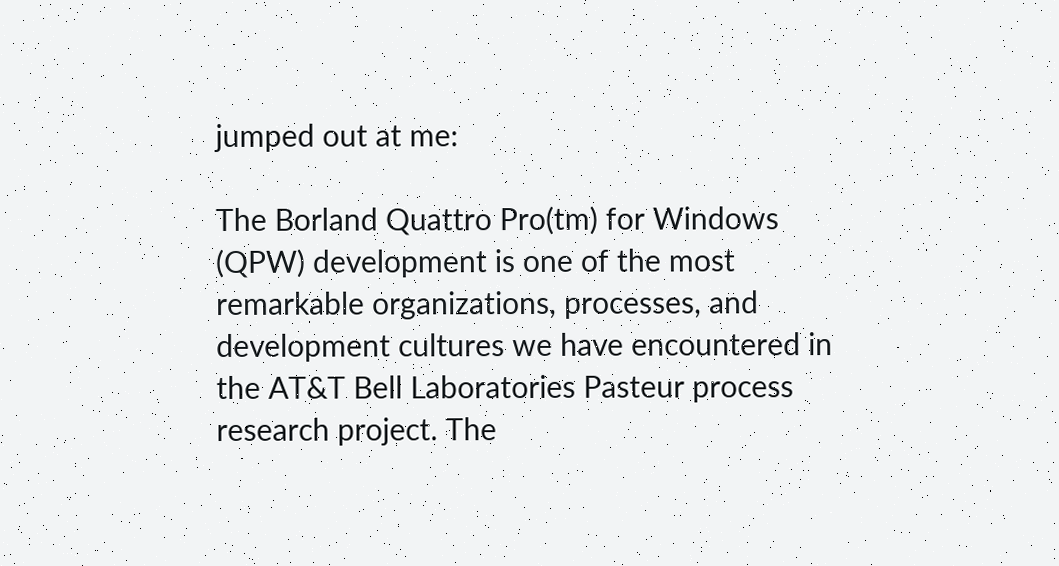jumped out at me:

The Borland Quattro Pro(tm) for Windows (QPW) development is one of the most remarkable organizations, processes, and development cultures we have encountered in the AT&T Bell Laboratories Pasteur process research project. The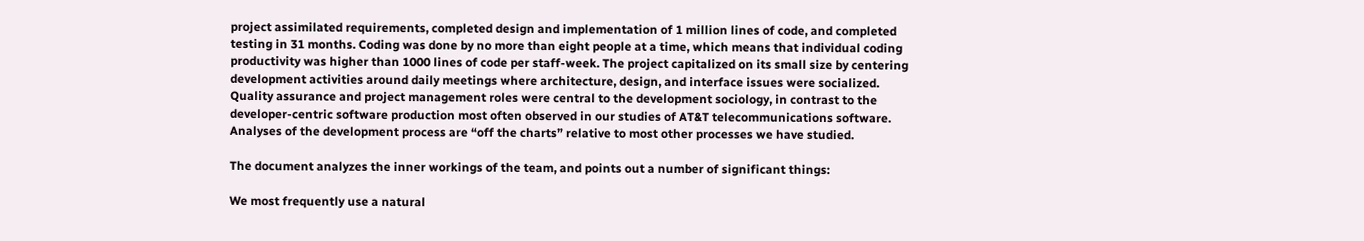project assimilated requirements, completed design and implementation of 1 million lines of code, and completed testing in 31 months. Coding was done by no more than eight people at a time, which means that individual coding productivity was higher than 1000 lines of code per staff-week. The project capitalized on its small size by centering development activities around daily meetings where architecture, design, and interface issues were socialized. Quality assurance and project management roles were central to the development sociology, in contrast to the developer-centric software production most often observed in our studies of AT&T telecommunications software. Analyses of the development process are “off the charts” relative to most other processes we have studied.

The document analyzes the inner workings of the team, and points out a number of significant things:

We most frequently use a natural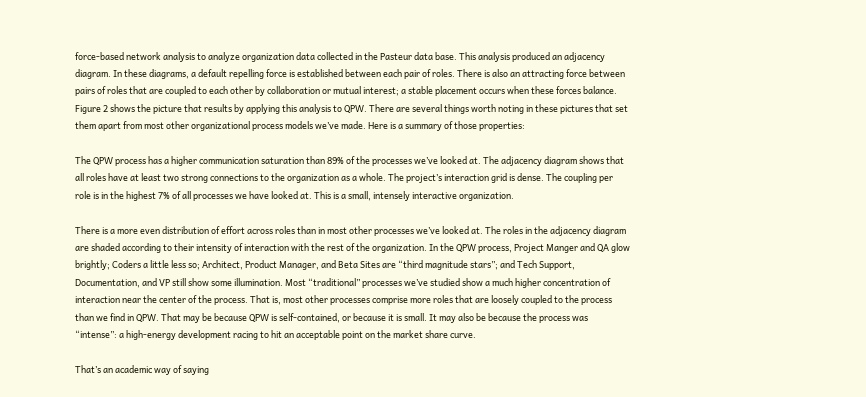force-based network analysis to analyze organization data collected in the Pasteur data base. This analysis produced an adjacency diagram. In these diagrams, a default repelling force is established between each pair of roles. There is also an attracting force between pairs of roles that are coupled to each other by collaboration or mutual interest; a stable placement occurs when these forces balance. Figure 2 shows the picture that results by applying this analysis to QPW. There are several things worth noting in these pictures that set them apart from most other organizational process models we’ve made. Here is a summary of those properties:

The QPW process has a higher communication saturation than 89% of the processes we’ve looked at. The adjacency diagram shows that all roles have at least two strong connections to the organization as a whole. The project’s interaction grid is dense. The coupling per role is in the highest 7% of all processes we have looked at. This is a small, intensely interactive organization.

There is a more even distribution of effort across roles than in most other processes we’ve looked at. The roles in the adjacency diagram are shaded according to their intensity of interaction with the rest of the organization. In the QPW process, Project Manger and QA glow brightly; Coders a little less so; Architect, Product Manager, and Beta Sites are “third magnitude stars”; and Tech Support, Documentation, and VP still show some illumination. Most “traditional” processes we’ve studied show a much higher concentration of interaction near the center of the process. That is, most other processes comprise more roles that are loosely coupled to the process than we find in QPW. That may be because QPW is self-contained, or because it is small. It may also be because the process was “intense”: a high-energy development racing to hit an acceptable point on the market share curve.

That’s an academic way of saying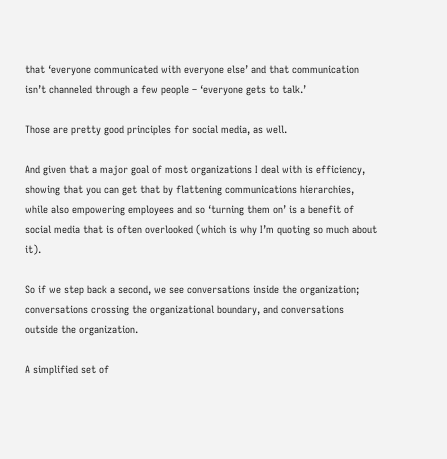that ‘everyone communicated with everyone else’ and that communication isn’t channeled through a few people – ‘everyone gets to talk.’

Those are pretty good principles for social media, as well.

And given that a major goal of most organizations I deal with is efficiency, showing that you can get that by flattening communications hierarchies, while also empowering employees and so ‘turning them on’ is a benefit of social media that is often overlooked (which is why I’m quoting so much about it).

So if we step back a second, we see conversations inside the organization; conversations crossing the organizational boundary, and conversations outside the organization.

A simplified set of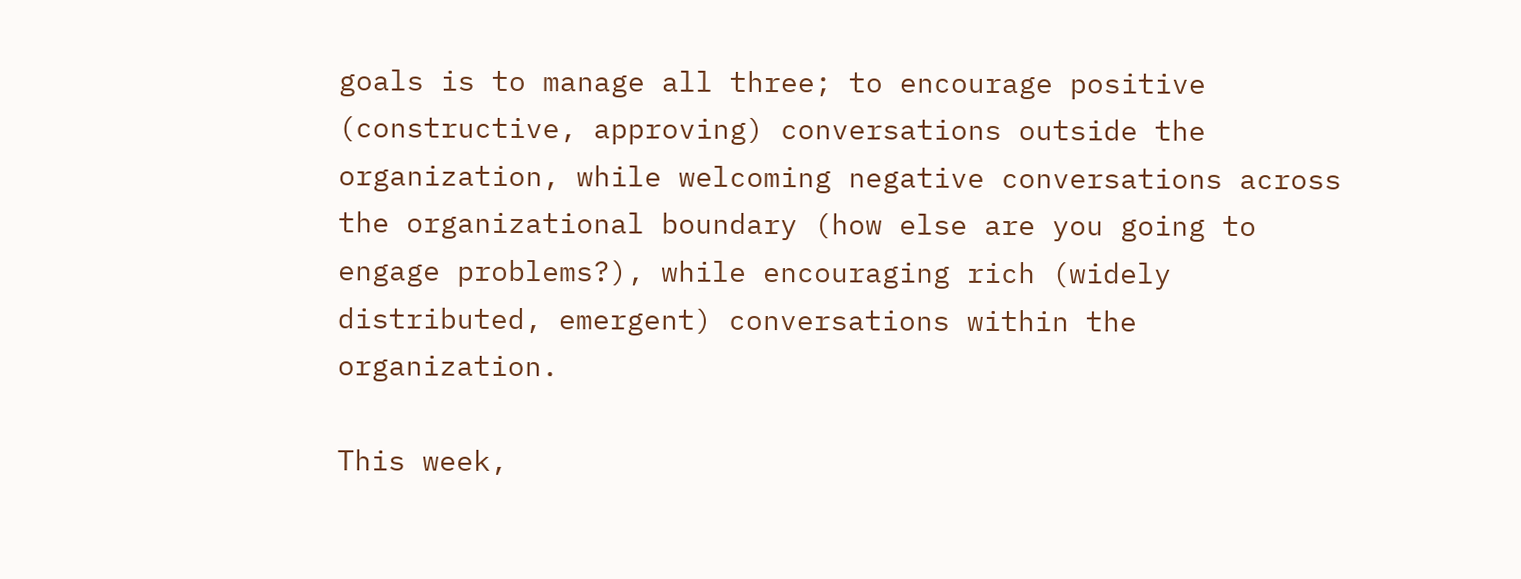goals is to manage all three; to encourage positive (constructive, approving) conversations outside the organization, while welcoming negative conversations across the organizational boundary (how else are you going to engage problems?), while encouraging rich (widely distributed, emergent) conversations within the organization.

This week,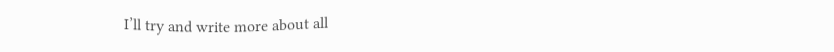I’ll try and write more about all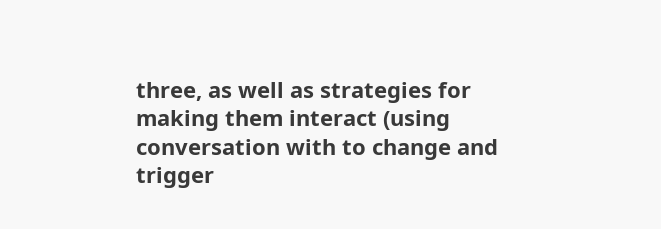three, as well as strategies for making them interact (using conversation with to change and trigger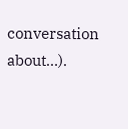conversation about…).